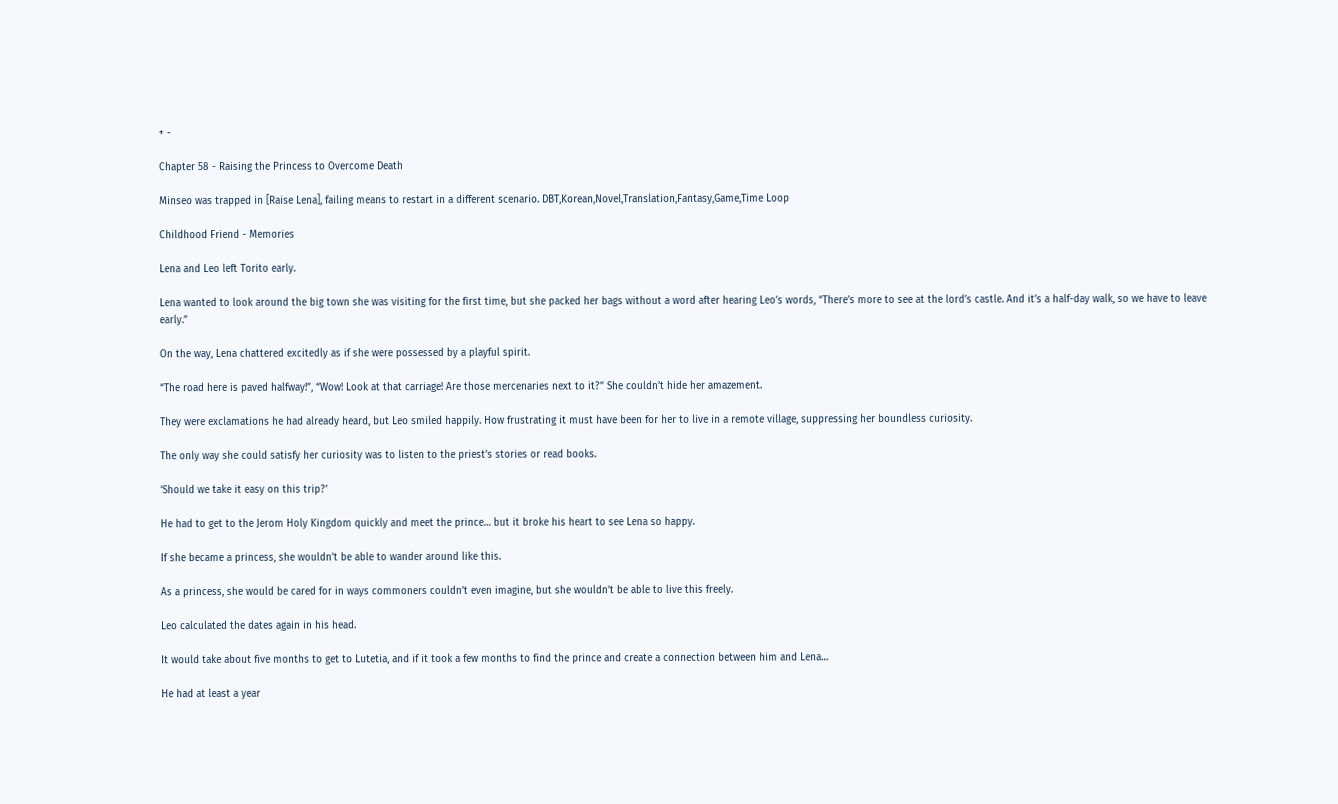+ -

Chapter 58 - Raising the Princess to Overcome Death

Minseo was trapped in [Raise Lena], failing means to restart in a different scenario. DBT,Korean,Novel,Translation,Fantasy,Game,Time Loop

Childhood Friend - Memories

Lena and Leo left Torito early.

Lena wanted to look around the big town she was visiting for the first time, but she packed her bags without a word after hearing Leo’s words, “There’s more to see at the lord’s castle. And it’s a half-day walk, so we have to leave early.”

On the way, Lena chattered excitedly as if she were possessed by a playful spirit.

“The road here is paved halfway!”, “Wow! Look at that carriage! Are those mercenaries next to it?” She couldn’t hide her amazement.

They were exclamations he had already heard, but Leo smiled happily. How frustrating it must have been for her to live in a remote village, suppressing her boundless curiosity.

The only way she could satisfy her curiosity was to listen to the priest’s stories or read books.

‘Should we take it easy on this trip?’

He had to get to the Jerom Holy Kingdom quickly and meet the prince… but it broke his heart to see Lena so happy.

If she became a princess, she wouldn’t be able to wander around like this.

As a princess, she would be cared for in ways commoners couldn’t even imagine, but she wouldn’t be able to live this freely.

Leo calculated the dates again in his head.

It would take about five months to get to Lutetia, and if it took a few months to find the prince and create a connection between him and Lena…

He had at least a year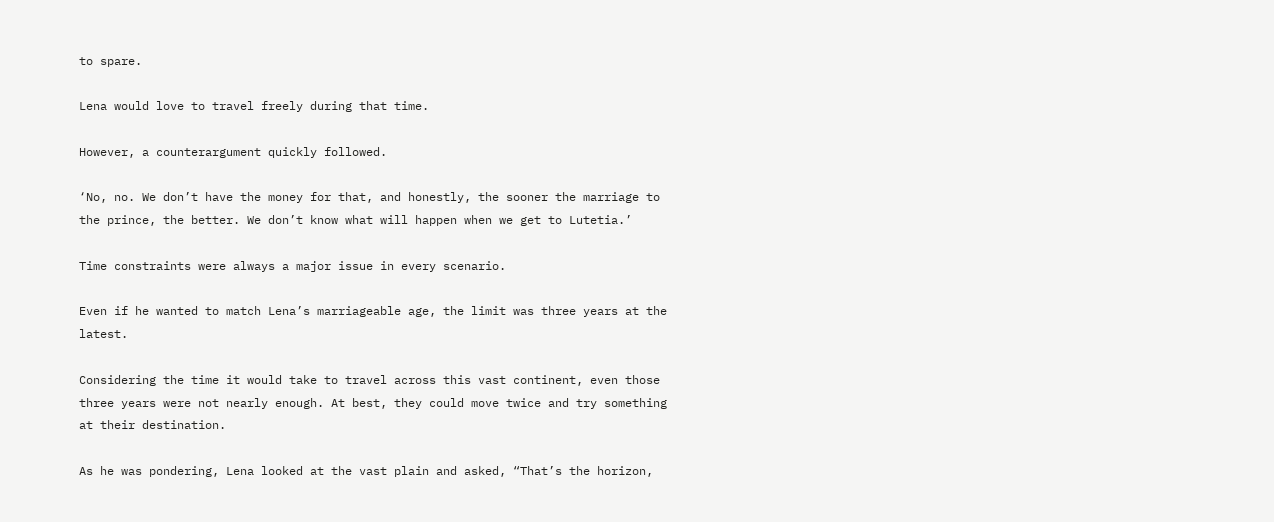to spare.

Lena would love to travel freely during that time.

However, a counterargument quickly followed.

‘No, no. We don’t have the money for that, and honestly, the sooner the marriage to the prince, the better. We don’t know what will happen when we get to Lutetia.’

Time constraints were always a major issue in every scenario.

Even if he wanted to match Lena’s marriageable age, the limit was three years at the latest.

Considering the time it would take to travel across this vast continent, even those three years were not nearly enough. At best, they could move twice and try something at their destination.

As he was pondering, Lena looked at the vast plain and asked, “That’s the horizon,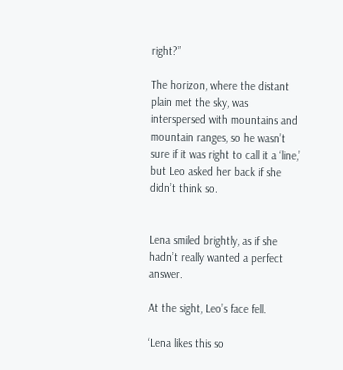right?”

The horizon, where the distant plain met the sky, was interspersed with mountains and mountain ranges, so he wasn’t sure if it was right to call it a ‘line,’ but Leo asked her back if she didn’t think so.


Lena smiled brightly, as if she hadn’t really wanted a perfect answer.

At the sight, Leo’s face fell.

‘Lena likes this so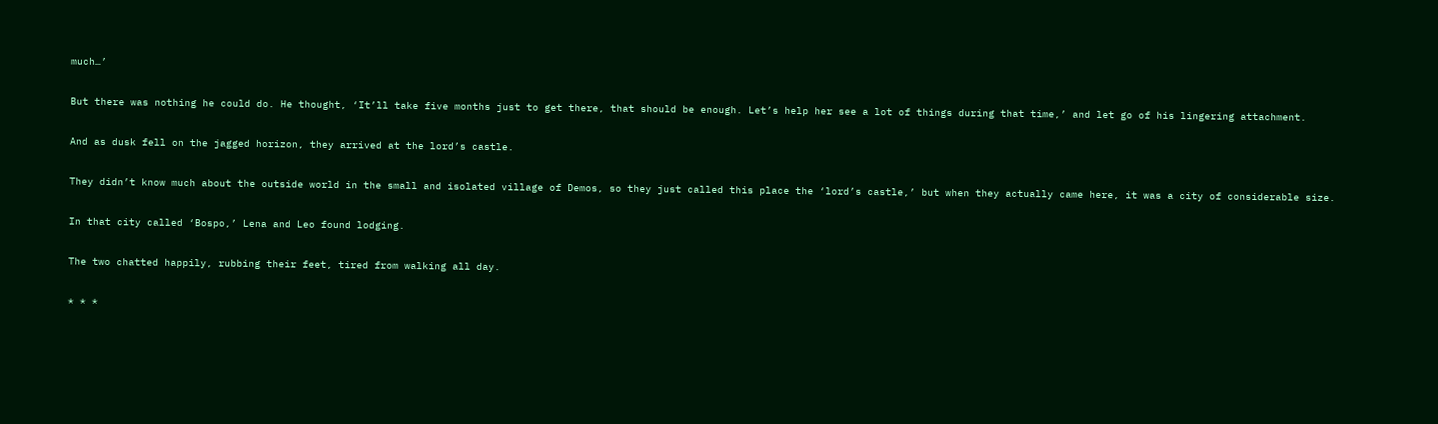much…’

But there was nothing he could do. He thought, ‘It’ll take five months just to get there, that should be enough. Let’s help her see a lot of things during that time,’ and let go of his lingering attachment.

And as dusk fell on the jagged horizon, they arrived at the lord’s castle.

They didn’t know much about the outside world in the small and isolated village of Demos, so they just called this place the ‘lord’s castle,’ but when they actually came here, it was a city of considerable size.

In that city called ‘Bospo,’ Lena and Leo found lodging.

The two chatted happily, rubbing their feet, tired from walking all day.

* * *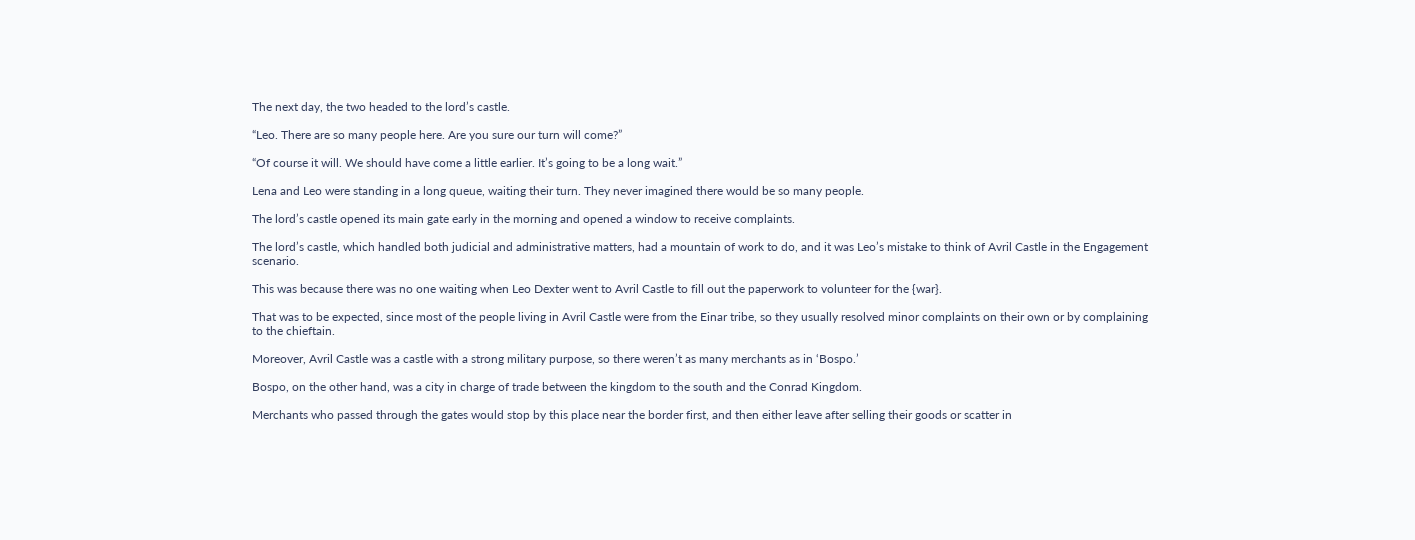The next day, the two headed to the lord’s castle.

“Leo. There are so many people here. Are you sure our turn will come?”

“Of course it will. We should have come a little earlier. It’s going to be a long wait.”

Lena and Leo were standing in a long queue, waiting their turn. They never imagined there would be so many people.

The lord’s castle opened its main gate early in the morning and opened a window to receive complaints.

The lord’s castle, which handled both judicial and administrative matters, had a mountain of work to do, and it was Leo’s mistake to think of Avril Castle in the Engagement scenario.

This was because there was no one waiting when Leo Dexter went to Avril Castle to fill out the paperwork to volunteer for the {war}.

That was to be expected, since most of the people living in Avril Castle were from the Einar tribe, so they usually resolved minor complaints on their own or by complaining to the chieftain.

Moreover, Avril Castle was a castle with a strong military purpose, so there weren’t as many merchants as in ‘Bospo.’

Bospo, on the other hand, was a city in charge of trade between the kingdom to the south and the Conrad Kingdom.

Merchants who passed through the gates would stop by this place near the border first, and then either leave after selling their goods or scatter in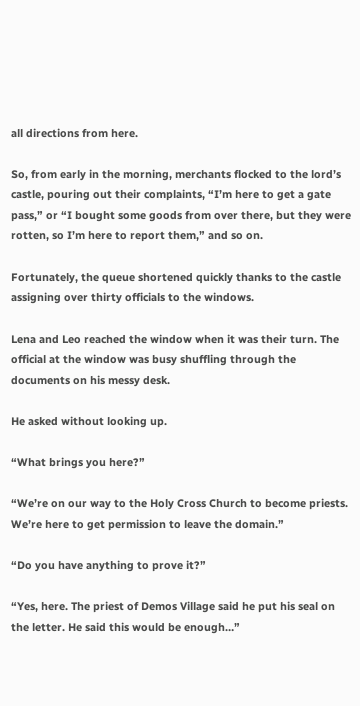all directions from here.

So, from early in the morning, merchants flocked to the lord’s castle, pouring out their complaints, “I’m here to get a gate pass,” or “I bought some goods from over there, but they were rotten, so I’m here to report them,” and so on.

Fortunately, the queue shortened quickly thanks to the castle assigning over thirty officials to the windows.

Lena and Leo reached the window when it was their turn. The official at the window was busy shuffling through the documents on his messy desk.

He asked without looking up.

“What brings you here?”

“We’re on our way to the Holy Cross Church to become priests. We’re here to get permission to leave the domain.”

“Do you have anything to prove it?”

“Yes, here. The priest of Demos Village said he put his seal on the letter. He said this would be enough…”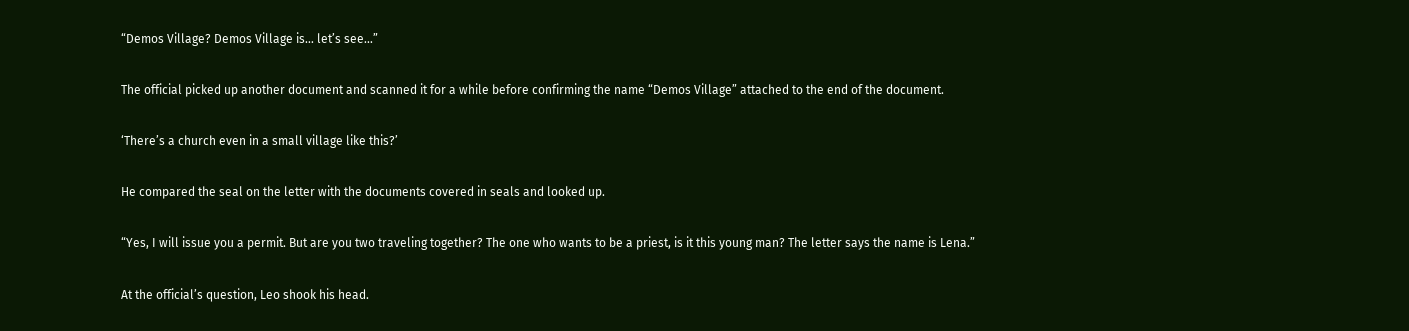“Demos Village? Demos Village is… let’s see…”

The official picked up another document and scanned it for a while before confirming the name “Demos Village” attached to the end of the document.

‘There’s a church even in a small village like this?’

He compared the seal on the letter with the documents covered in seals and looked up.

“Yes, I will issue you a permit. But are you two traveling together? The one who wants to be a priest, is it this young man? The letter says the name is Lena.”

At the official’s question, Leo shook his head.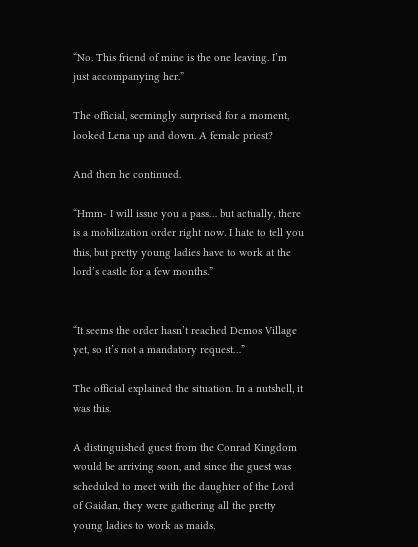“No. This friend of mine is the one leaving. I’m just accompanying her.”

The official, seemingly surprised for a moment, looked Lena up and down. A female priest?

And then he continued.

“Hmm- I will issue you a pass… but actually, there is a mobilization order right now. I hate to tell you this, but pretty young ladies have to work at the lord’s castle for a few months.”


“It seems the order hasn’t reached Demos Village yet, so it’s not a mandatory request…”

The official explained the situation. In a nutshell, it was this.

A distinguished guest from the Conrad Kingdom would be arriving soon, and since the guest was scheduled to meet with the daughter of the Lord of Gaidan, they were gathering all the pretty young ladies to work as maids.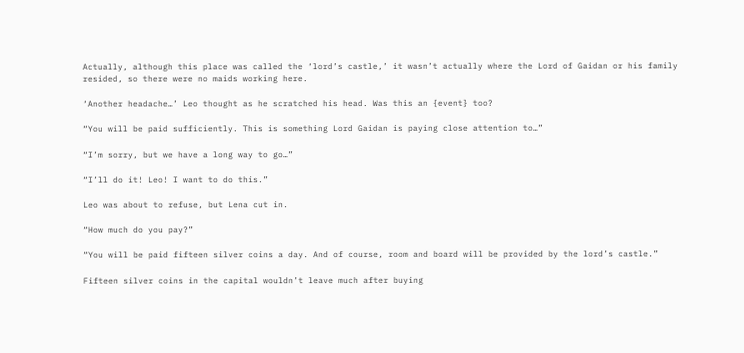Actually, although this place was called the ‘lord’s castle,’ it wasn’t actually where the Lord of Gaidan or his family resided, so there were no maids working here.

‘Another headache…’ Leo thought as he scratched his head. Was this an {event} too?

“You will be paid sufficiently. This is something Lord Gaidan is paying close attention to…”

“I’m sorry, but we have a long way to go…”

“I’ll do it! Leo! I want to do this.”

Leo was about to refuse, but Lena cut in.

“How much do you pay?”

“You will be paid fifteen silver coins a day. And of course, room and board will be provided by the lord’s castle.”

Fifteen silver coins in the capital wouldn’t leave much after buying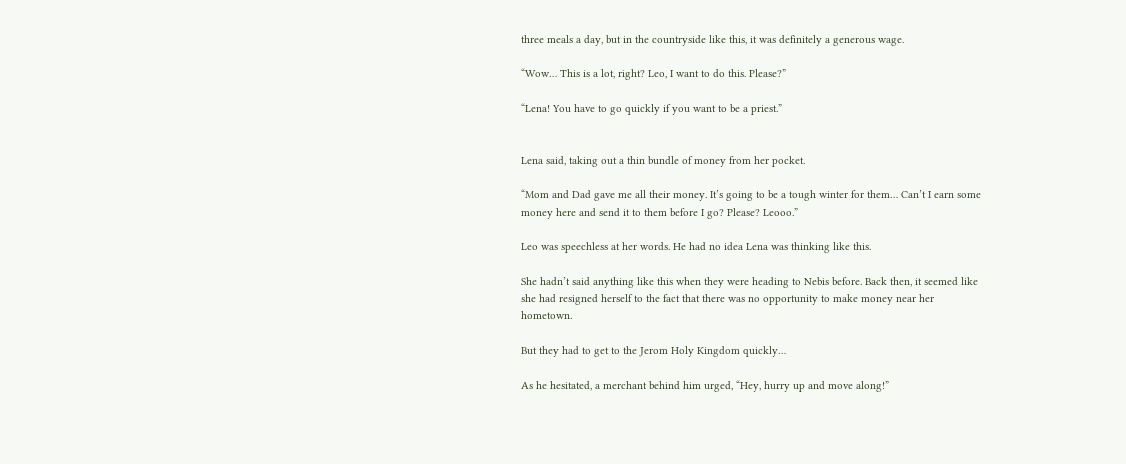three meals a day, but in the countryside like this, it was definitely a generous wage.

“Wow… This is a lot, right? Leo, I want to do this. Please?”

“Lena! You have to go quickly if you want to be a priest.”


Lena said, taking out a thin bundle of money from her pocket.

“Mom and Dad gave me all their money. It’s going to be a tough winter for them… Can’t I earn some money here and send it to them before I go? Please? Leooo.”

Leo was speechless at her words. He had no idea Lena was thinking like this.

She hadn’t said anything like this when they were heading to Nebis before. Back then, it seemed like she had resigned herself to the fact that there was no opportunity to make money near her hometown.

But they had to get to the Jerom Holy Kingdom quickly…

As he hesitated, a merchant behind him urged, “Hey, hurry up and move along!”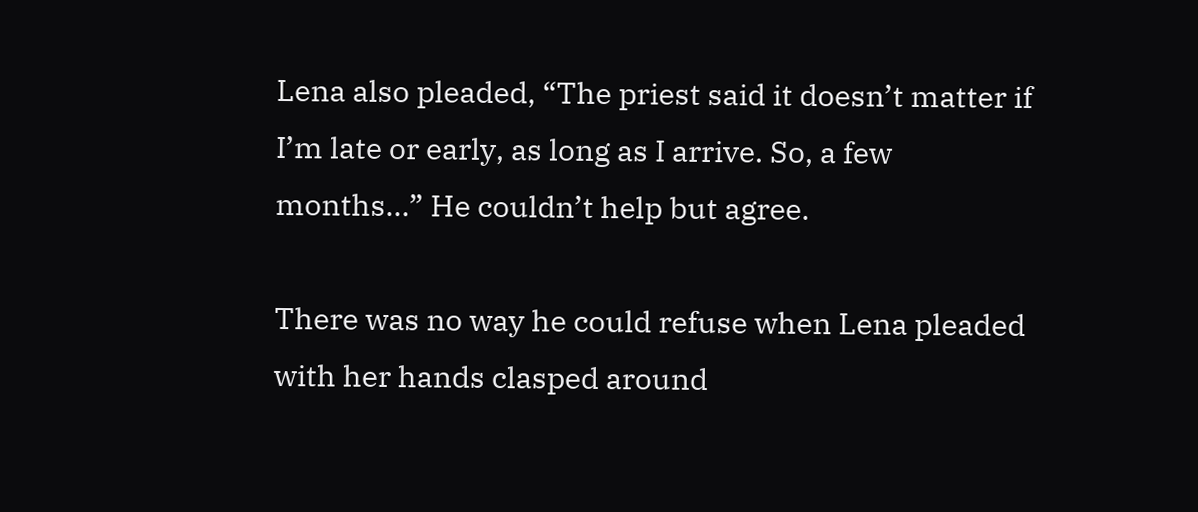Lena also pleaded, “The priest said it doesn’t matter if I’m late or early, as long as I arrive. So, a few months…” He couldn’t help but agree.

There was no way he could refuse when Lena pleaded with her hands clasped around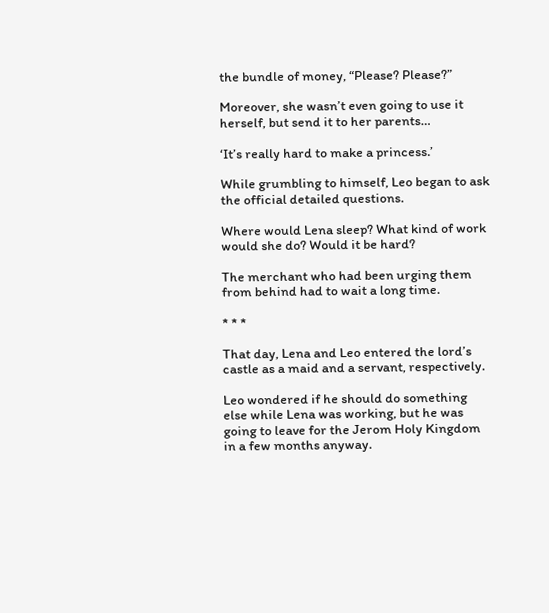the bundle of money, “Please? Please?”

Moreover, she wasn’t even going to use it herself, but send it to her parents…

‘It’s really hard to make a princess.’

While grumbling to himself, Leo began to ask the official detailed questions.

Where would Lena sleep? What kind of work would she do? Would it be hard?

The merchant who had been urging them from behind had to wait a long time.

* * *

That day, Lena and Leo entered the lord’s castle as a maid and a servant, respectively.

Leo wondered if he should do something else while Lena was working, but he was going to leave for the Jerom Holy Kingdom in a few months anyway.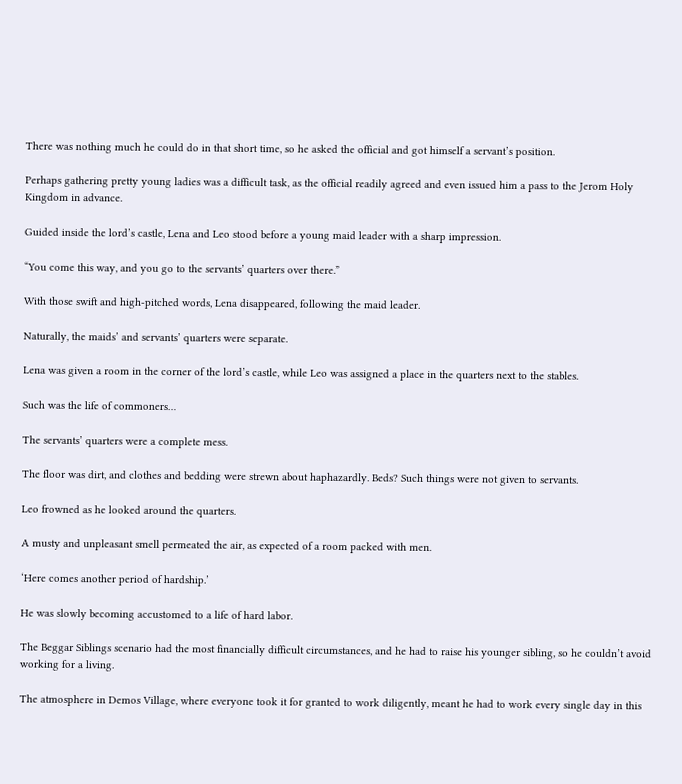There was nothing much he could do in that short time, so he asked the official and got himself a servant’s position.

Perhaps gathering pretty young ladies was a difficult task, as the official readily agreed and even issued him a pass to the Jerom Holy Kingdom in advance.

Guided inside the lord’s castle, Lena and Leo stood before a young maid leader with a sharp impression.

“You come this way, and you go to the servants’ quarters over there.”

With those swift and high-pitched words, Lena disappeared, following the maid leader.

Naturally, the maids’ and servants’ quarters were separate.

Lena was given a room in the corner of the lord’s castle, while Leo was assigned a place in the quarters next to the stables.

Such was the life of commoners…

The servants’ quarters were a complete mess.

The floor was dirt, and clothes and bedding were strewn about haphazardly. Beds? Such things were not given to servants.

Leo frowned as he looked around the quarters.

A musty and unpleasant smell permeated the air, as expected of a room packed with men.

‘Here comes another period of hardship.’

He was slowly becoming accustomed to a life of hard labor.

The Beggar Siblings scenario had the most financially difficult circumstances, and he had to raise his younger sibling, so he couldn’t avoid working for a living.

The atmosphere in Demos Village, where everyone took it for granted to work diligently, meant he had to work every single day in this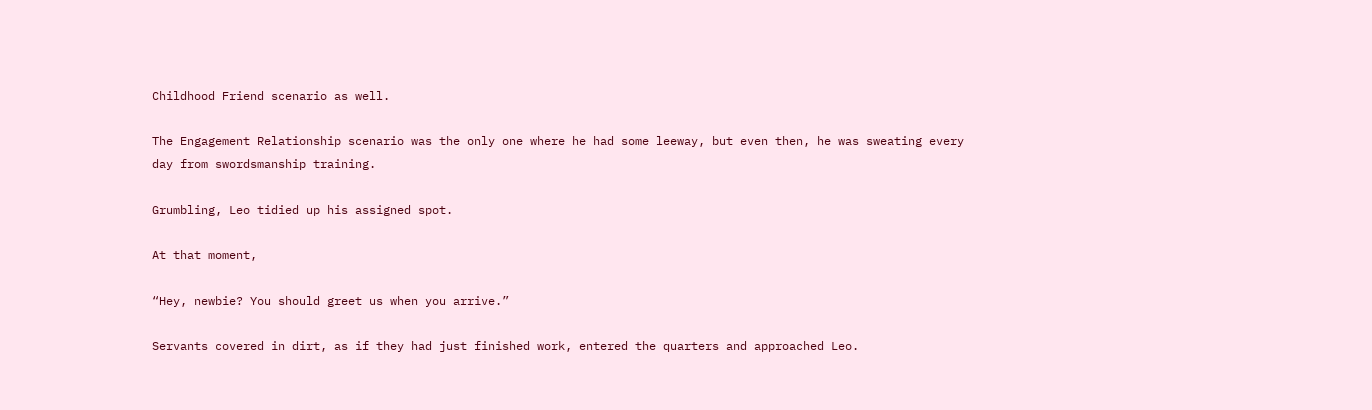Childhood Friend scenario as well.

The Engagement Relationship scenario was the only one where he had some leeway, but even then, he was sweating every day from swordsmanship training.

Grumbling, Leo tidied up his assigned spot.

At that moment,

“Hey, newbie? You should greet us when you arrive.”

Servants covered in dirt, as if they had just finished work, entered the quarters and approached Leo.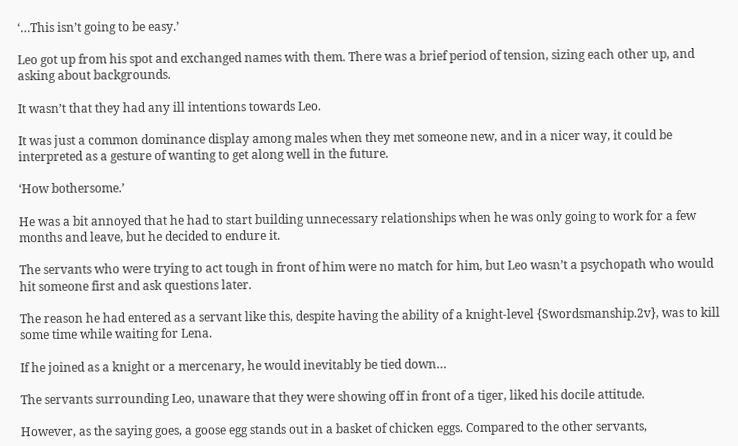‘…This isn’t going to be easy.’

Leo got up from his spot and exchanged names with them. There was a brief period of tension, sizing each other up, and asking about backgrounds.

It wasn’t that they had any ill intentions towards Leo.

It was just a common dominance display among males when they met someone new, and in a nicer way, it could be interpreted as a gesture of wanting to get along well in the future.

‘How bothersome.’

He was a bit annoyed that he had to start building unnecessary relationships when he was only going to work for a few months and leave, but he decided to endure it.

The servants who were trying to act tough in front of him were no match for him, but Leo wasn’t a psychopath who would hit someone first and ask questions later.

The reason he had entered as a servant like this, despite having the ability of a knight-level {Swordsmanship.2v}, was to kill some time while waiting for Lena.

If he joined as a knight or a mercenary, he would inevitably be tied down…

The servants surrounding Leo, unaware that they were showing off in front of a tiger, liked his docile attitude.

However, as the saying goes, a goose egg stands out in a basket of chicken eggs. Compared to the other servants,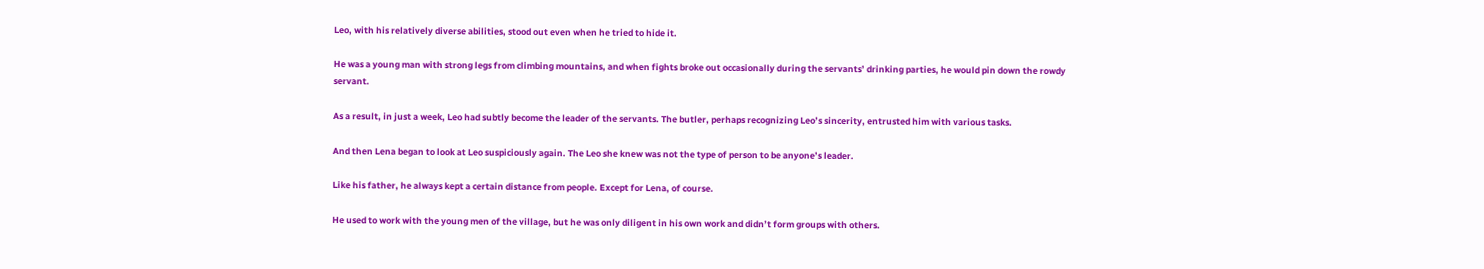Leo, with his relatively diverse abilities, stood out even when he tried to hide it.

He was a young man with strong legs from climbing mountains, and when fights broke out occasionally during the servants’ drinking parties, he would pin down the rowdy servant.

As a result, in just a week, Leo had subtly become the leader of the servants. The butler, perhaps recognizing Leo’s sincerity, entrusted him with various tasks.

And then Lena began to look at Leo suspiciously again. The Leo she knew was not the type of person to be anyone’s leader.

Like his father, he always kept a certain distance from people. Except for Lena, of course.

He used to work with the young men of the village, but he was only diligent in his own work and didn’t form groups with others.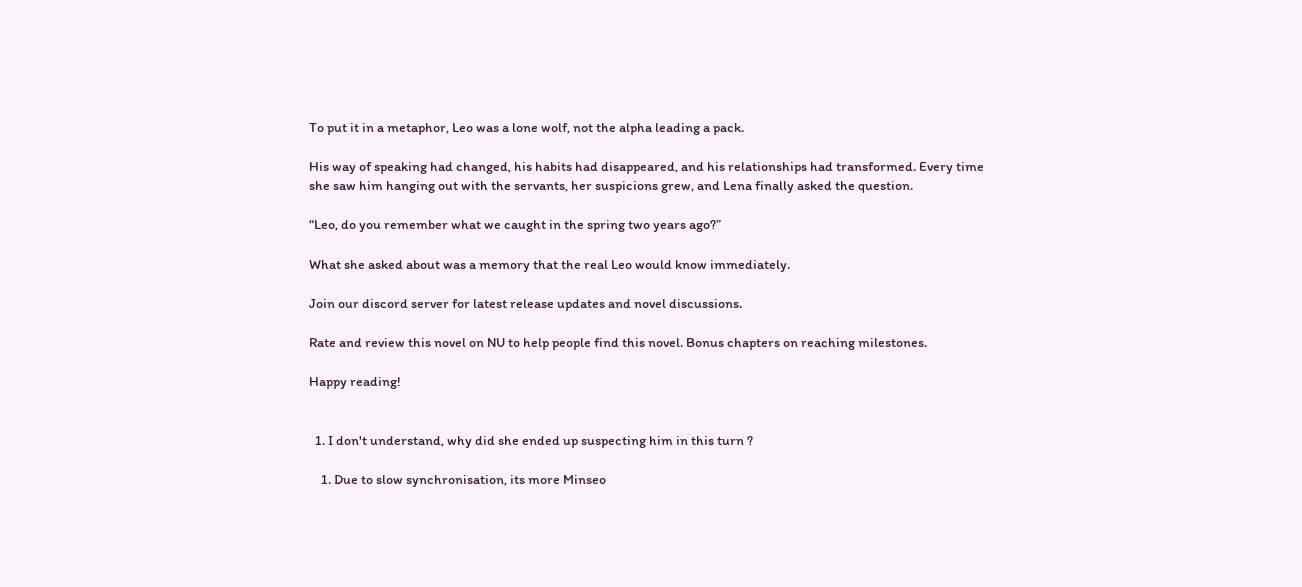To put it in a metaphor, Leo was a lone wolf, not the alpha leading a pack.

His way of speaking had changed, his habits had disappeared, and his relationships had transformed. Every time she saw him hanging out with the servants, her suspicions grew, and Lena finally asked the question.

“Leo, do you remember what we caught in the spring two years ago?”

What she asked about was a memory that the real Leo would know immediately.

Join our discord server for latest release updates and novel discussions.

Rate and review this novel on NU to help people find this novel. Bonus chapters on reaching milestones.

Happy reading!


  1. I don't understand, why did she ended up suspecting him in this turn ?

    1. Due to slow synchronisation, its more Minseo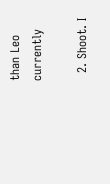than Leo currently

  2. Shoot. I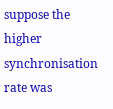suppose the higher synchronisation rate was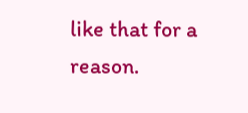like that for a reason.